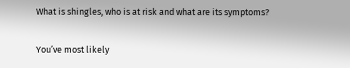What is shingles, who is at risk and what are its symptoms?

You’ve most likely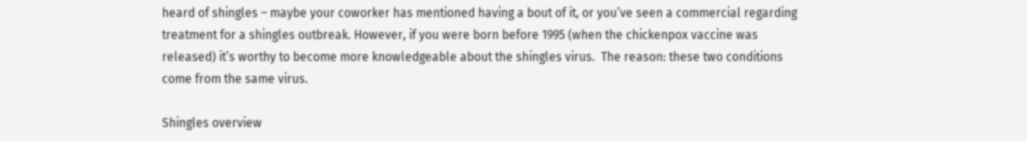heard of shingles – maybe your coworker has mentioned having a bout of it, or you’ve seen a commercial regarding treatment for a shingles outbreak. However, if you were born before 1995 (when the chickenpox vaccine was released) it’s worthy to become more knowledgeable about the shingles virus.  The reason: these two conditions come from the same virus.

Shingles overview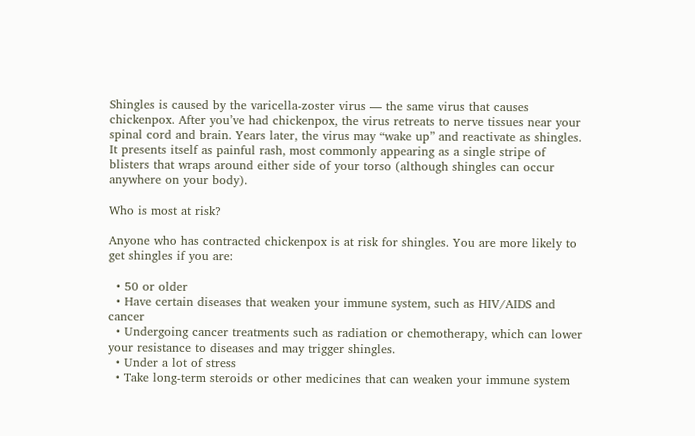Shingles is caused by the varicella-zoster virus — the same virus that causes chickenpox. After you’ve had chickenpox, the virus retreats to nerve tissues near your spinal cord and brain. Years later, the virus may “wake up” and reactivate as shingles.  It presents itself as painful rash, most commonly appearing as a single stripe of blisters that wraps around either side of your torso (although shingles can occur anywhere on your body).

Who is most at risk?

Anyone who has contracted chickenpox is at risk for shingles. You are more likely to get shingles if you are:

  • 50 or older
  • Have certain diseases that weaken your immune system, such as HIV/AIDS and cancer
  • Undergoing cancer treatments such as radiation or chemotherapy, which can lower your resistance to diseases and may trigger shingles.
  • Under a lot of stress
  • Take long-term steroids or other medicines that can weaken your immune system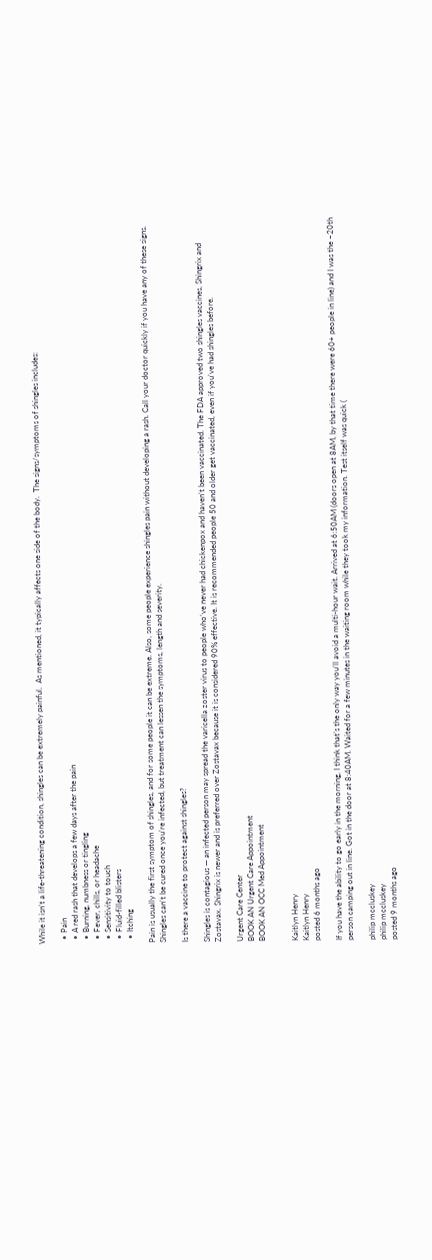While it isn’t a life-threatening condition, shingles can be extremely painful.  As mentioned, it typically affects one side of the body.  The signs/symptoms of shingles includes:

  • Pain
  • A red rash that develops a few days after the pain
  • Burning, numbness or tingling
  • Fever, chills, or headache
  • Sensitivity to touch
  • Fluid-filled blisters
  • Itching

Pain is usually the first symptom of shingles, and for some people it can be extreme. Also, some people experience shingles pain without developing a rash. Call your doctor quickly if you have any of these signs. Shingles can’t be cured once you’re infected, but treatment can lessen the symptoms, length and severity.

Is there a vaccine to protect against shingles?

Shingles is contagious — an infected person may spread the varicella zoster virus to people who’ve never had chickenpox and haven’t been vaccinated. The FDA approved two shingles vaccines, Shingrix and Zostavax. Shingrix is newer and is preferred over Zostavax because it is considered 90% effective. It is recommended people 50 and older get vaccinated, even if you’ve had shingles before.

Urgent Care Center
BOOK AN Urgent Care Appointment
BOOK AN OCC Med Appointment


Kaitlyn Henry
Kaitlyn Henry
posted 6 months ago

If you have the ability to go early in the morning, I think that’s the only way you’ll avoid a multi-hour wait. Arrived at 6:50AM (doors open at 8AM, by that time there were 60+ people in line) and I was the ~20th person camping out in line. Got in the door at 8:40AM. Waited for a few minutes in the waiting room while they took my information. Test itself was quick (

philip mccluskey
philip mccluskey
posted 9 months ago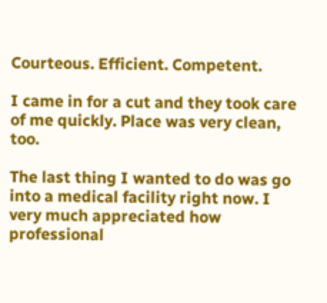Courteous. Efficient. Competent.

I came in for a cut and they took care of me quickly. Place was very clean, too.

The last thing I wanted to do was go into a medical facility right now. I very much appreciated how professional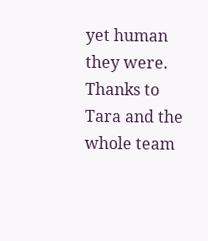yet human they were. Thanks to Tara and the whole team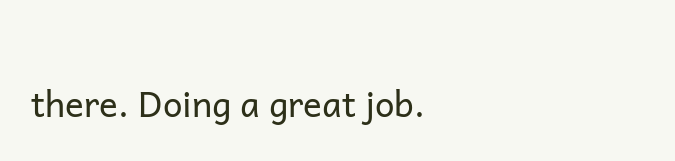there. Doing a great job.